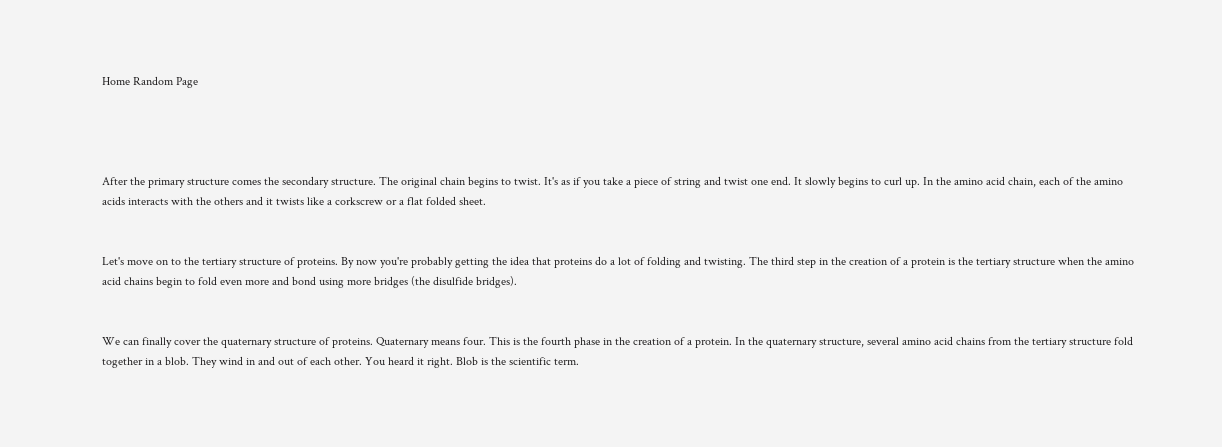Home Random Page




After the primary structure comes the secondary structure. The original chain begins to twist. It's as if you take a piece of string and twist one end. It slowly begins to curl up. In the amino acid chain, each of the amino acids interacts with the others and it twists like a corkscrew or a flat folded sheet.


Let's move on to the tertiary structure of proteins. By now you're probably getting the idea that proteins do a lot of folding and twisting. The third step in the creation of a protein is the tertiary structure when the amino acid chains begin to fold even more and bond using more bridges (the disulfide bridges).


We can finally cover the quaternary structure of proteins. Quaternary means four. This is the fourth phase in the creation of a protein. In the quaternary structure, several amino acid chains from the tertiary structure fold together in a blob. They wind in and out of each other. You heard it right. Blob is the scientific term.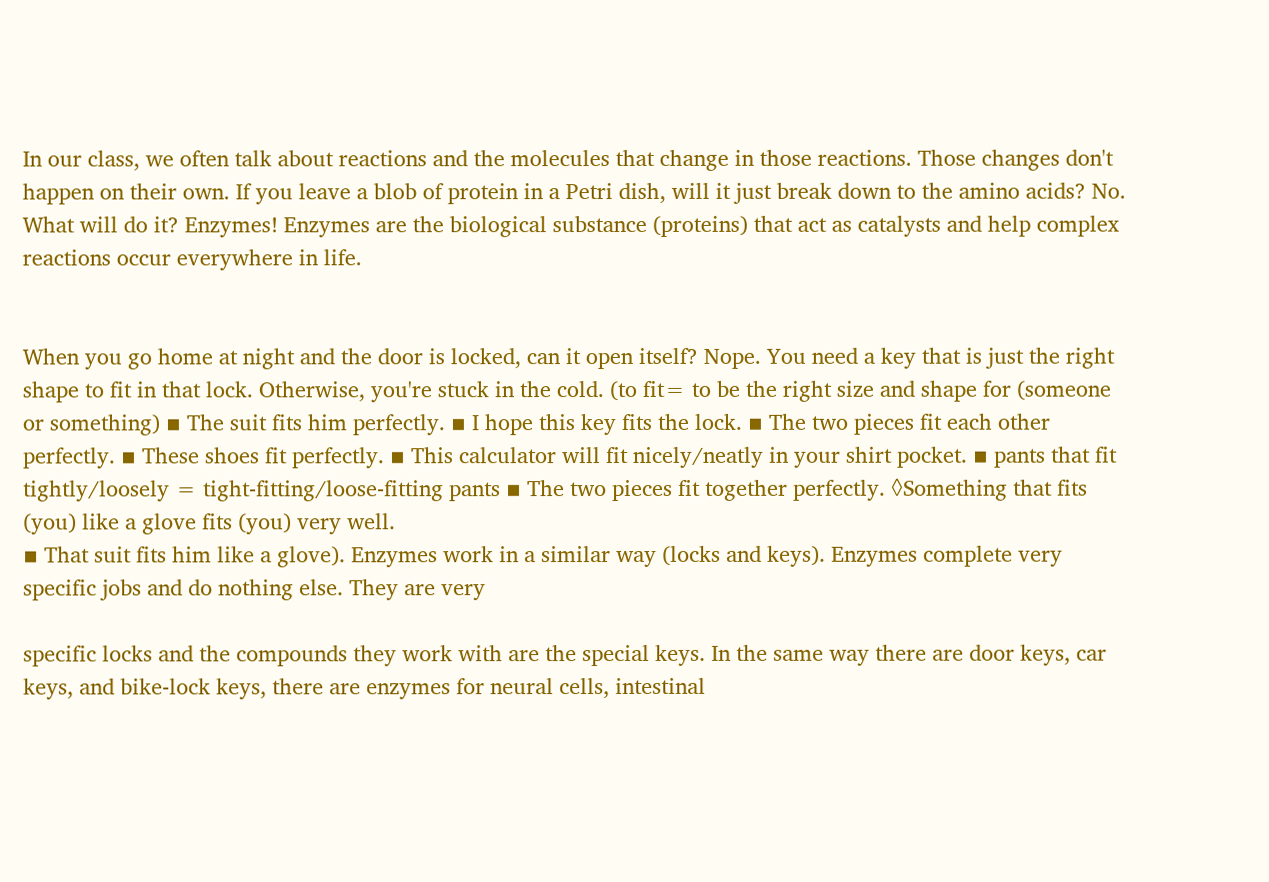In our class, we often talk about reactions and the molecules that change in those reactions. Those changes don't happen on their own. If you leave a blob of protein in a Petri dish, will it just break down to the amino acids? No. What will do it? Enzymes! Enzymes are the biological substance (proteins) that act as catalysts and help complex reactions occur everywhere in life.


When you go home at night and the door is locked, can it open itself? Nope. You need a key that is just the right shape to fit in that lock. Otherwise, you're stuck in the cold. (to fit= to be the right size and shape for (someone or something) ▪ The suit fits him perfectly. ▪ I hope this key fits the lock. ▪ The two pieces fit each other perfectly. ▪ These shoes fit perfectly. ▪ This calculator will fit nicely/neatly in your shirt pocket. ▪ pants that fit tightly/loosely = tight-fitting/loose-fitting pants ▪ The two pieces fit together perfectly. ◊Something that fits (you) like a glove fits (you) very well.
▪ That suit fits him like a glove). Enzymes work in a similar way (locks and keys). Enzymes complete very specific jobs and do nothing else. They are very

specific locks and the compounds they work with are the special keys. In the same way there are door keys, car keys, and bike-lock keys, there are enzymes for neural cells, intestinal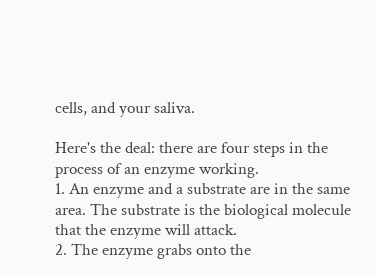cells, and your saliva.

Here's the deal: there are four steps in the process of an enzyme working.
1. An enzyme and a substrate are in the same area. The substrate is the biological molecule that the enzyme will attack.
2. The enzyme grabs onto the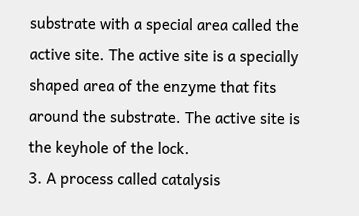substrate with a special area called the active site. The active site is a specially shaped area of the enzyme that fits around the substrate. The active site is the keyhole of the lock.
3. A process called catalysis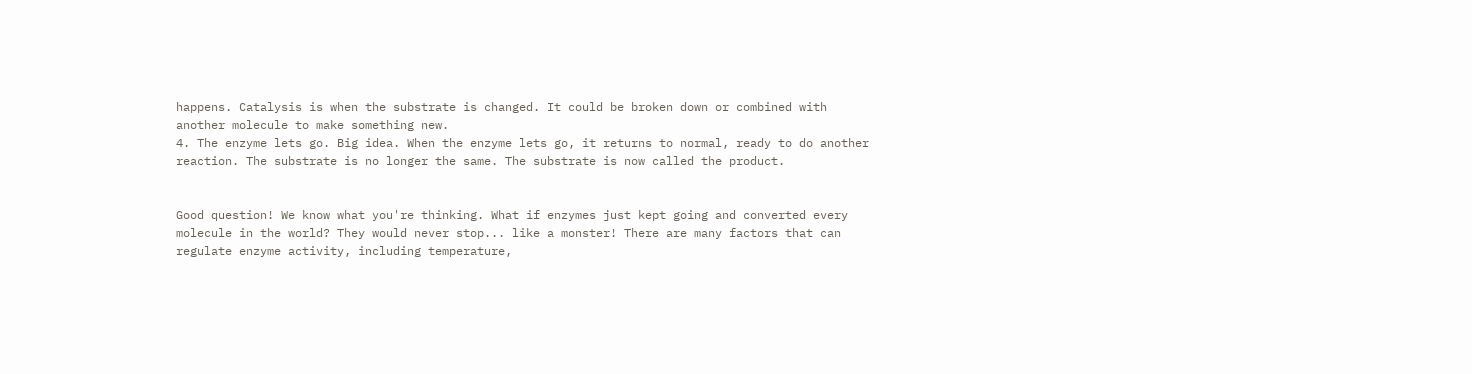happens. Catalysis is when the substrate is changed. It could be broken down or combined with another molecule to make something new.
4. The enzyme lets go. Big idea. When the enzyme lets go, it returns to normal, ready to do another reaction. The substrate is no longer the same. The substrate is now called the product.


Good question! We know what you're thinking. What if enzymes just kept going and converted every molecule in the world? They would never stop... like a monster! There are many factors that can regulate enzyme activity, including temperature,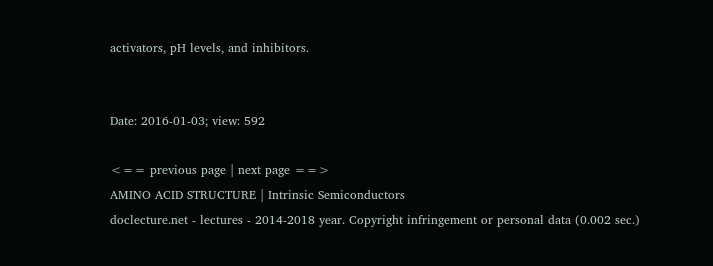activators, pH levels, and inhibitors.


Date: 2016-01-03; view: 592

<== previous page | next page ==>
AMINO ACID STRUCTURE | Intrinsic Semiconductors
doclecture.net - lectures - 2014-2018 year. Copyright infringement or personal data (0.002 sec.)